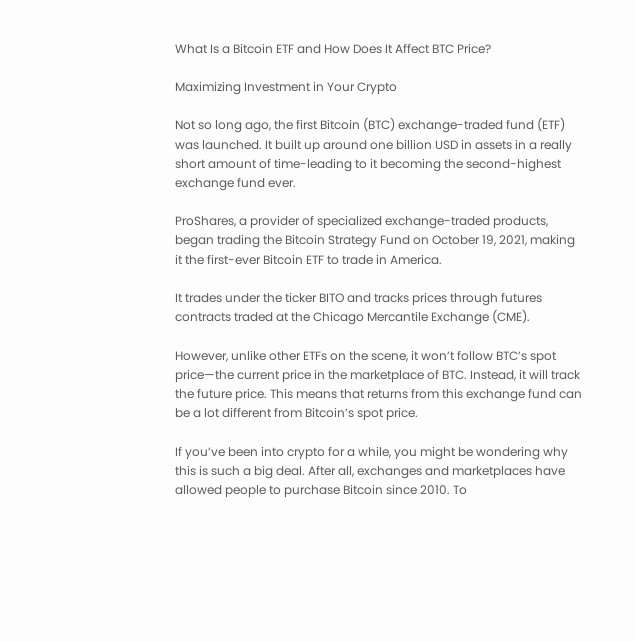What Is a Bitcoin ETF and How Does It Affect BTC Price?

Maximizing Investment in Your Crypto

Not so long ago, the first Bitcoin (BTC) exchange-traded fund (ETF) was launched. It built up around one billion USD in assets in a really short amount of time-leading to it becoming the second-highest exchange fund ever.

ProShares, a provider of specialized exchange-traded products, began trading the Bitcoin Strategy Fund on October 19, 2021, making it the first-ever Bitcoin ETF to trade in America.

It trades under the ticker BITO and tracks prices through futures contracts traded at the Chicago Mercantile Exchange (CME).

However, unlike other ETFs on the scene, it won’t follow BTC’s spot price—the current price in the marketplace of BTC. Instead, it will track the future price. This means that returns from this exchange fund can be a lot different from Bitcoin’s spot price.

If you’ve been into crypto for a while, you might be wondering why this is such a big deal. After all, exchanges and marketplaces have allowed people to purchase Bitcoin since 2010. To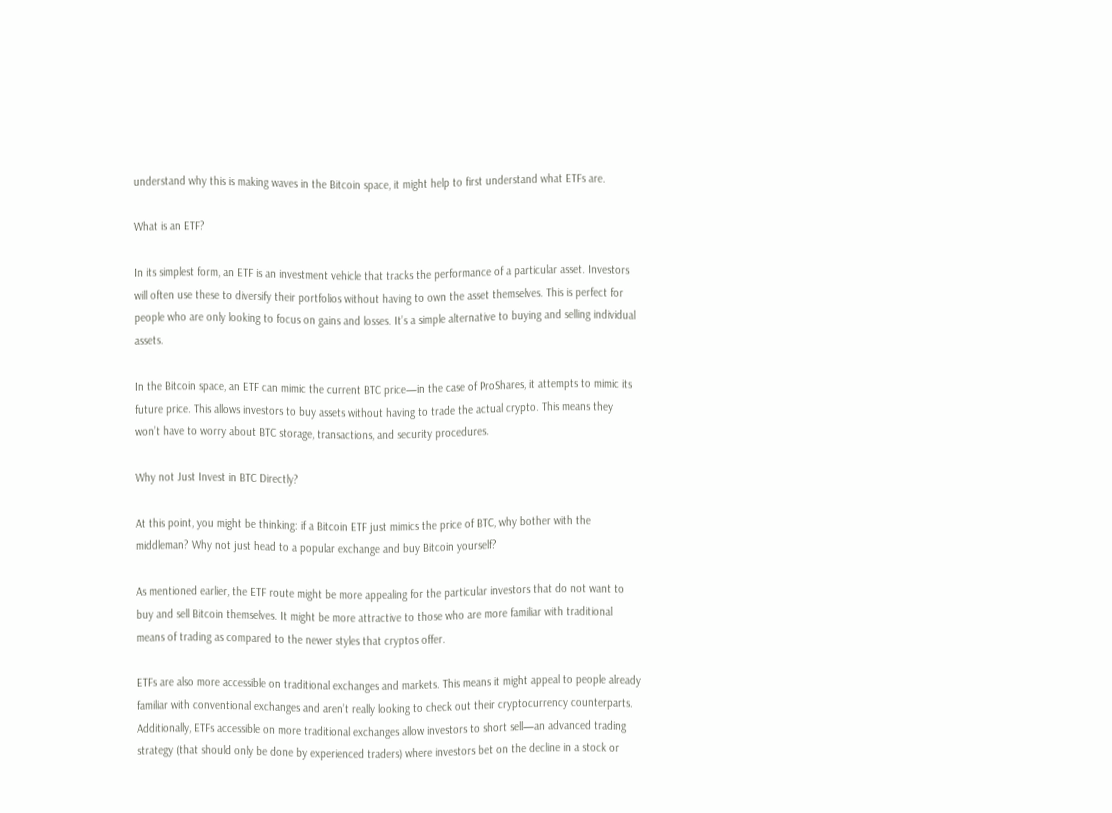understand why this is making waves in the Bitcoin space, it might help to first understand what ETFs are.

What is an ETF?

In its simplest form, an ETF is an investment vehicle that tracks the performance of a particular asset. Investors will often use these to diversify their portfolios without having to own the asset themselves. This is perfect for people who are only looking to focus on gains and losses. It’s a simple alternative to buying and selling individual assets.

In the Bitcoin space, an ETF can mimic the current BTC price—in the case of ProShares, it attempts to mimic its future price. This allows investors to buy assets without having to trade the actual crypto. This means they won’t have to worry about BTC storage, transactions, and security procedures.

Why not Just Invest in BTC Directly?

At this point, you might be thinking: if a Bitcoin ETF just mimics the price of BTC, why bother with the middleman? Why not just head to a popular exchange and buy Bitcoin yourself?

As mentioned earlier, the ETF route might be more appealing for the particular investors that do not want to buy and sell Bitcoin themselves. It might be more attractive to those who are more familiar with traditional means of trading as compared to the newer styles that cryptos offer.

ETFs are also more accessible on traditional exchanges and markets. This means it might appeal to people already familiar with conventional exchanges and aren’t really looking to check out their cryptocurrency counterparts. Additionally, ETFs accessible on more traditional exchanges allow investors to short sell—an advanced trading strategy (that should only be done by experienced traders) where investors bet on the decline in a stock or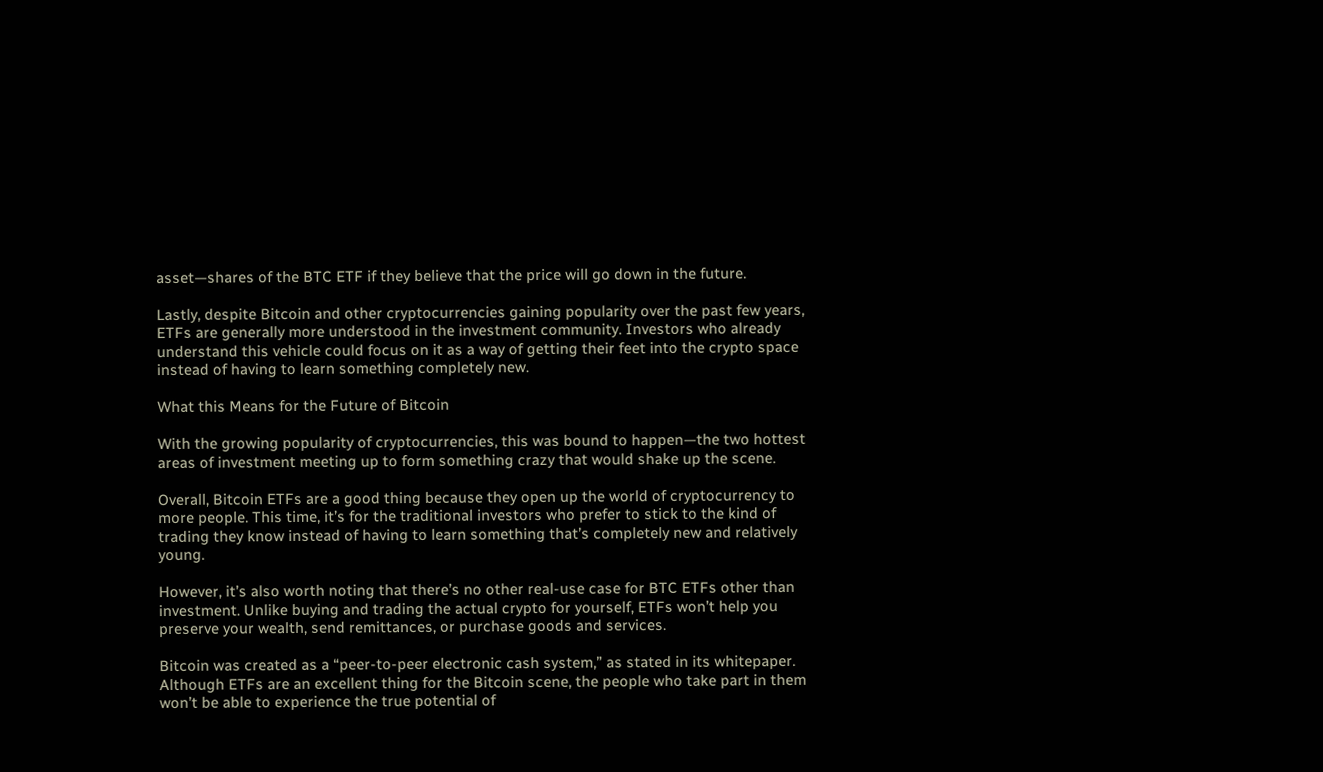asset—shares of the BTC ETF if they believe that the price will go down in the future.

Lastly, despite Bitcoin and other cryptocurrencies gaining popularity over the past few years, ETFs are generally more understood in the investment community. Investors who already understand this vehicle could focus on it as a way of getting their feet into the crypto space instead of having to learn something completely new.

What this Means for the Future of Bitcoin

With the growing popularity of cryptocurrencies, this was bound to happen—the two hottest areas of investment meeting up to form something crazy that would shake up the scene.

Overall, Bitcoin ETFs are a good thing because they open up the world of cryptocurrency to more people. This time, it’s for the traditional investors who prefer to stick to the kind of trading they know instead of having to learn something that’s completely new and relatively young.

However, it’s also worth noting that there’s no other real-use case for BTC ETFs other than investment. Unlike buying and trading the actual crypto for yourself, ETFs won’t help you preserve your wealth, send remittances, or purchase goods and services.

Bitcoin was created as a “peer-to-peer electronic cash system,” as stated in its whitepaper. Although ETFs are an excellent thing for the Bitcoin scene, the people who take part in them won’t be able to experience the true potential of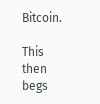Bitcoin.

This then begs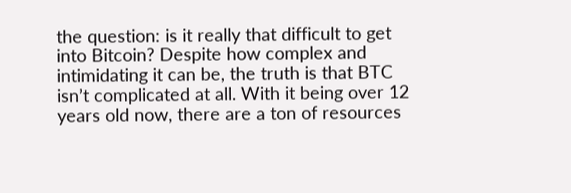the question: is it really that difficult to get into Bitcoin? Despite how complex and intimidating it can be, the truth is that BTC isn’t complicated at all. With it being over 12 years old now, there are a ton of resources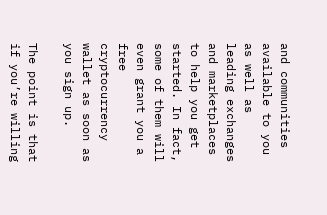and communities available to you as well as leading exchanges and marketplaces to help you get started. In fact, some of them will even grant you a free cryptocurrency wallet as soon as you sign up.

The point is that if you’re willing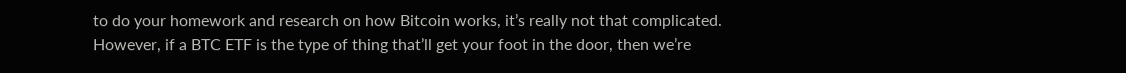to do your homework and research on how Bitcoin works, it’s really not that complicated. However, if a BTC ETF is the type of thing that’ll get your foot in the door, then we’re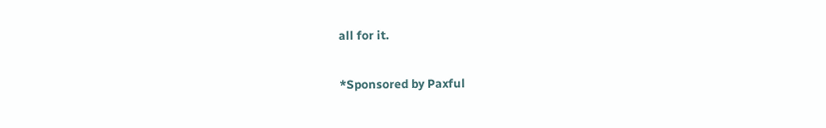all for it.

*Sponsored by Paxful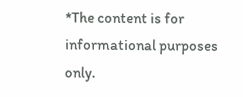*The content is for informational purposes only.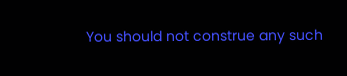You should not construe any such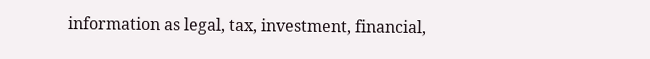information as legal, tax, investment, financial,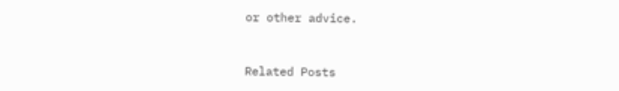or other advice.


Related Posts